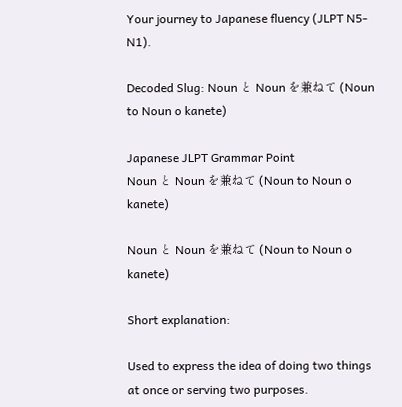Your journey to Japanese fluency (JLPT N5-N1).

Decoded Slug: Noun と Noun を兼ねて (Noun to Noun o kanete)

Japanese JLPT Grammar Point
Noun と Noun を兼ねて (Noun to Noun o kanete)

Noun と Noun を兼ねて (Noun to Noun o kanete)

Short explanation:

Used to express the idea of doing two things at once or serving two purposes.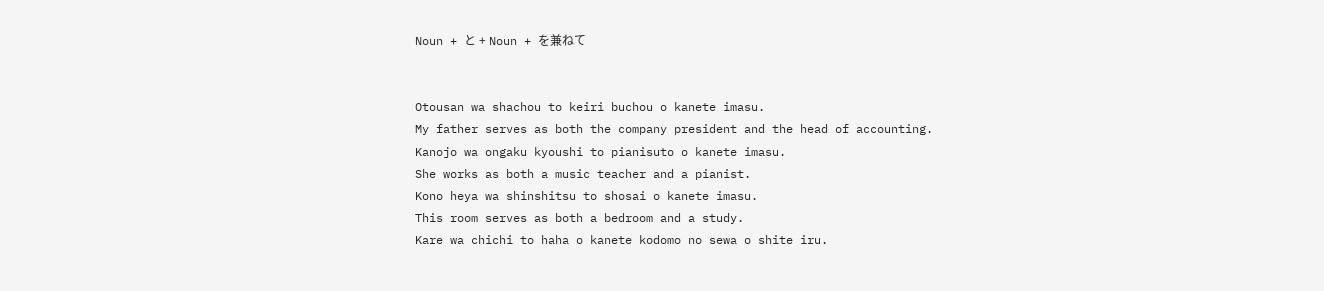Noun + と + Noun + を兼ねて


Otousan wa shachou to keiri buchou o kanete imasu.
My father serves as both the company president and the head of accounting.
Kanojo wa ongaku kyoushi to pianisuto o kanete imasu.
She works as both a music teacher and a pianist.
Kono heya wa shinshitsu to shosai o kanete imasu.
This room serves as both a bedroom and a study.
Kare wa chichi to haha o kanete kodomo no sewa o shite iru.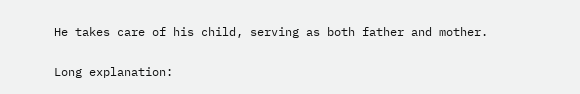He takes care of his child, serving as both father and mother.

Long explanation: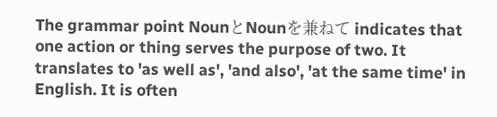The grammar point NounとNounを兼ねて indicates that one action or thing serves the purpose of two. It translates to 'as well as', 'and also', 'at the same time' in English. It is often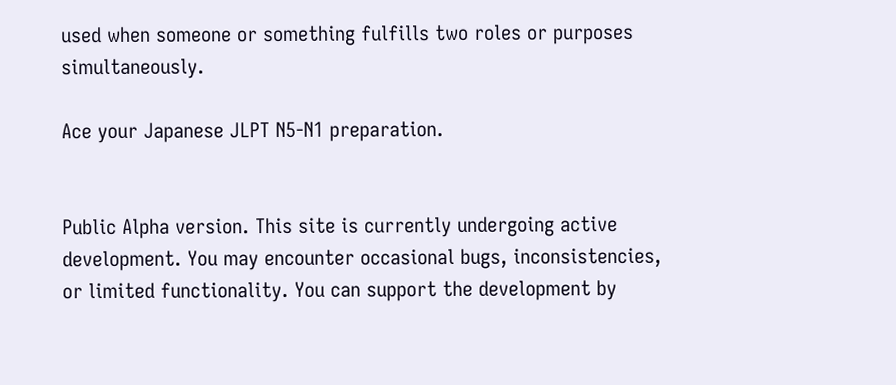used when someone or something fulfills two roles or purposes simultaneously.

Ace your Japanese JLPT N5-N1 preparation.


Public Alpha version. This site is currently undergoing active development. You may encounter occasional bugs, inconsistencies, or limited functionality. You can support the development by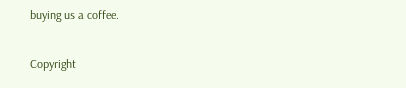buying us a coffee.

Copyright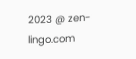2023 @ zen-lingo.com